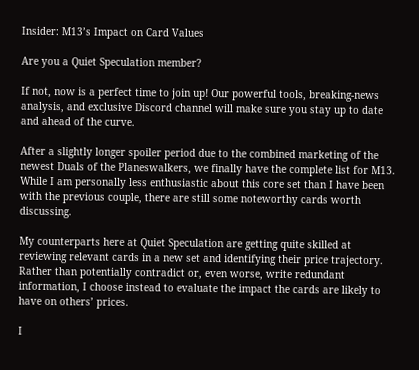Insider: M13’s Impact on Card Values

Are you a Quiet Speculation member?

If not, now is a perfect time to join up! Our powerful tools, breaking-news analysis, and exclusive Discord channel will make sure you stay up to date and ahead of the curve.

After a slightly longer spoiler period due to the combined marketing of the newest Duals of the Planeswalkers, we finally have the complete list for M13. While I am personally less enthusiastic about this core set than I have been with the previous couple, there are still some noteworthy cards worth discussing.

My counterparts here at Quiet Speculation are getting quite skilled at reviewing relevant cards in a new set and identifying their price trajectory. Rather than potentially contradict or, even worse, write redundant information, I choose instead to evaluate the impact the cards are likely to have on others’ prices.

I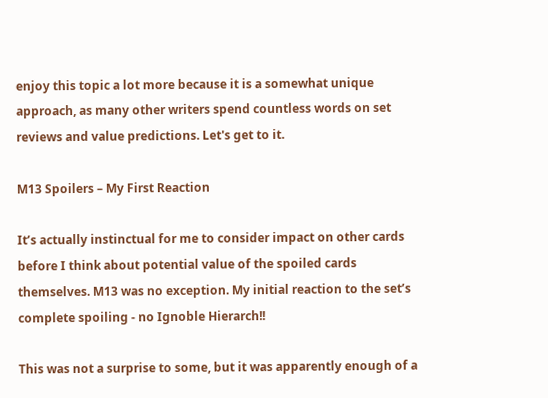enjoy this topic a lot more because it is a somewhat unique approach, as many other writers spend countless words on set reviews and value predictions. Let's get to it.

M13 Spoilers – My First Reaction

It’s actually instinctual for me to consider impact on other cards before I think about potential value of the spoiled cards themselves. M13 was no exception. My initial reaction to the set’s complete spoiling - no Ignoble Hierarch!!

This was not a surprise to some, but it was apparently enough of a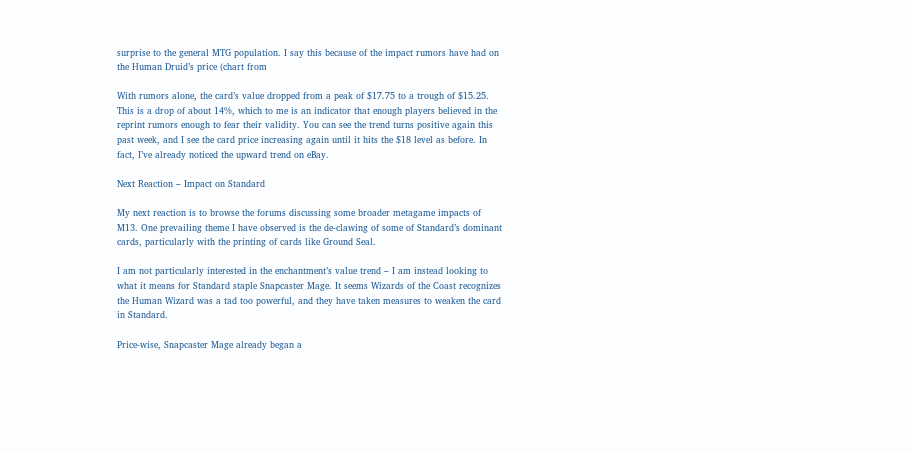surprise to the general MTG population. I say this because of the impact rumors have had on the Human Druid’s price (chart from

With rumors alone, the card’s value dropped from a peak of $17.75 to a trough of $15.25. This is a drop of about 14%, which to me is an indicator that enough players believed in the reprint rumors enough to fear their validity. You can see the trend turns positive again this past week, and I see the card price increasing again until it hits the $18 level as before. In fact, I’ve already noticed the upward trend on eBay.

Next Reaction – Impact on Standard

My next reaction is to browse the forums discussing some broader metagame impacts of M13. One prevailing theme I have observed is the de-clawing of some of Standard’s dominant cards, particularly with the printing of cards like Ground Seal.

I am not particularly interested in the enchantment’s value trend – I am instead looking to what it means for Standard staple Snapcaster Mage. It seems Wizards of the Coast recognizes the Human Wizard was a tad too powerful, and they have taken measures to weaken the card in Standard.

Price-wise, Snapcaster Mage already began a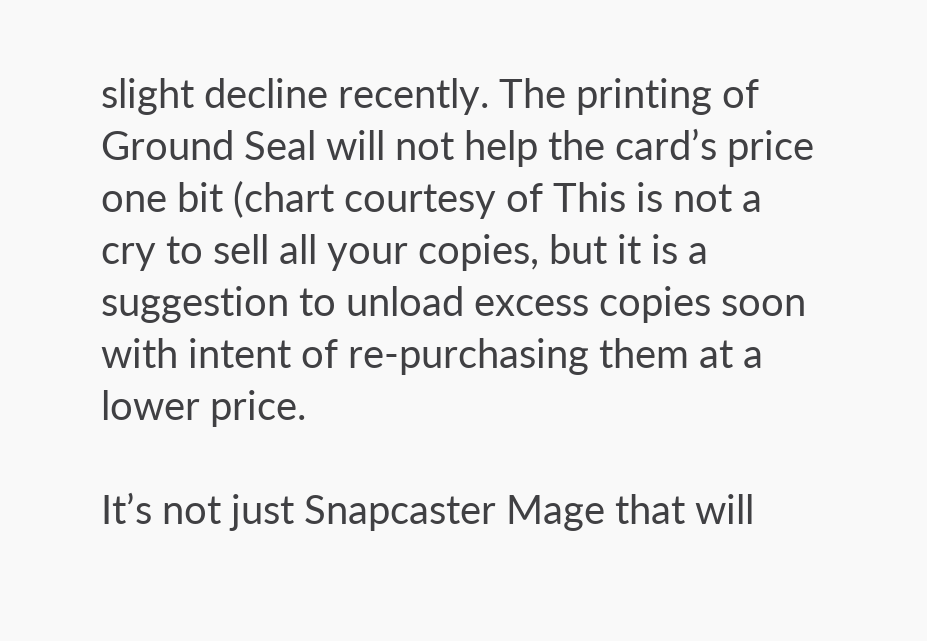slight decline recently. The printing of Ground Seal will not help the card’s price one bit (chart courtesy of This is not a cry to sell all your copies, but it is a suggestion to unload excess copies soon with intent of re-purchasing them at a lower price.

It’s not just Snapcaster Mage that will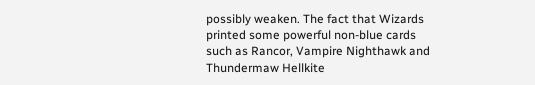possibly weaken. The fact that Wizards printed some powerful non-blue cards such as Rancor, Vampire Nighthawk and Thundermaw Hellkite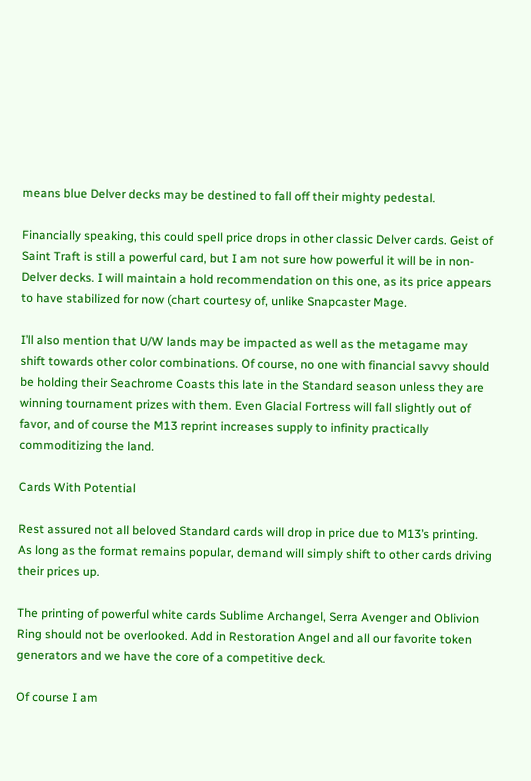means blue Delver decks may be destined to fall off their mighty pedestal.

Financially speaking, this could spell price drops in other classic Delver cards. Geist of Saint Traft is still a powerful card, but I am not sure how powerful it will be in non-Delver decks. I will maintain a hold recommendation on this one, as its price appears to have stabilized for now (chart courtesy of, unlike Snapcaster Mage.

I’ll also mention that U/W lands may be impacted as well as the metagame may shift towards other color combinations. Of course, no one with financial savvy should be holding their Seachrome Coasts this late in the Standard season unless they are winning tournament prizes with them. Even Glacial Fortress will fall slightly out of favor, and of course the M13 reprint increases supply to infinity practically commoditizing the land.

Cards With Potential

Rest assured not all beloved Standard cards will drop in price due to M13’s printing. As long as the format remains popular, demand will simply shift to other cards driving their prices up.

The printing of powerful white cards Sublime Archangel, Serra Avenger and Oblivion Ring should not be overlooked. Add in Restoration Angel and all our favorite token generators and we have the core of a competitive deck.

Of course I am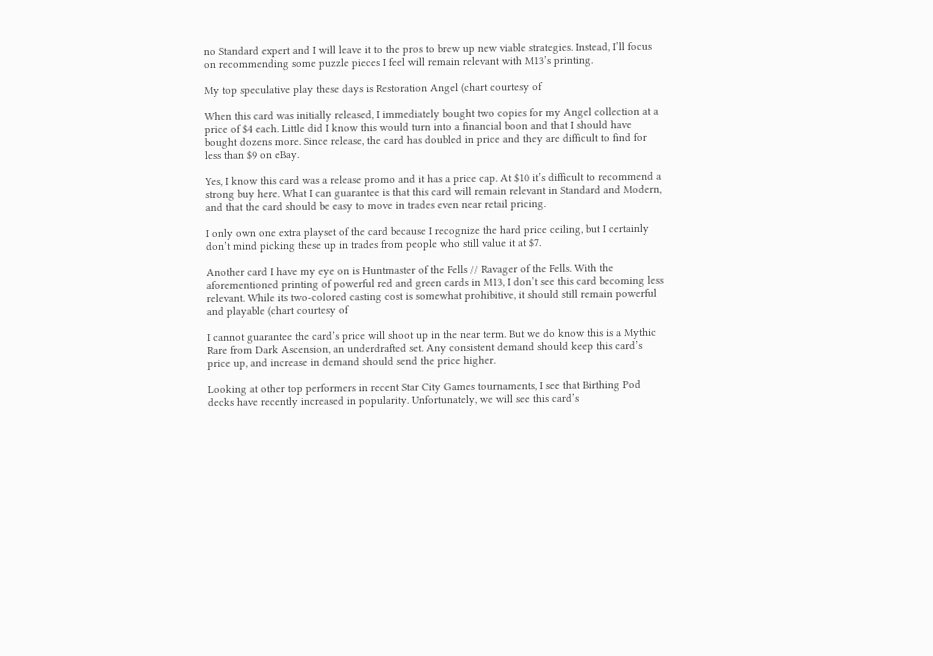no Standard expert and I will leave it to the pros to brew up new viable strategies. Instead, I’ll focus on recommending some puzzle pieces I feel will remain relevant with M13’s printing.

My top speculative play these days is Restoration Angel (chart courtesy of

When this card was initially released, I immediately bought two copies for my Angel collection at a price of $4 each. Little did I know this would turn into a financial boon and that I should have bought dozens more. Since release, the card has doubled in price and they are difficult to find for less than $9 on eBay.

Yes, I know this card was a release promo and it has a price cap. At $10 it’s difficult to recommend a strong buy here. What I can guarantee is that this card will remain relevant in Standard and Modern, and that the card should be easy to move in trades even near retail pricing.

I only own one extra playset of the card because I recognize the hard price ceiling, but I certainly don’t mind picking these up in trades from people who still value it at $7.

Another card I have my eye on is Huntmaster of the Fells // Ravager of the Fells. With the aforementioned printing of powerful red and green cards in M13, I don’t see this card becoming less relevant. While its two-colored casting cost is somewhat prohibitive, it should still remain powerful and playable (chart courtesy of

I cannot guarantee the card’s price will shoot up in the near term. But we do know this is a Mythic Rare from Dark Ascension, an underdrafted set. Any consistent demand should keep this card’s price up, and increase in demand should send the price higher.

Looking at other top performers in recent Star City Games tournaments, I see that Birthing Pod decks have recently increased in popularity. Unfortunately, we will see this card’s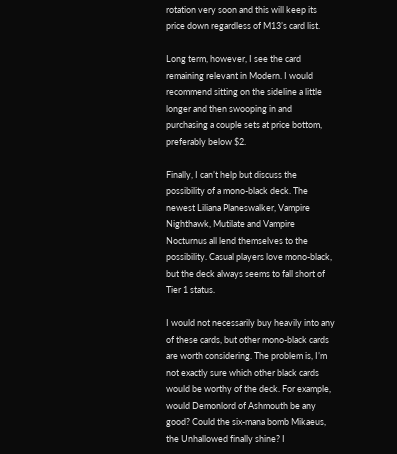rotation very soon and this will keep its price down regardless of M13’s card list.

Long term, however, I see the card remaining relevant in Modern. I would recommend sitting on the sideline a little longer and then swooping in and purchasing a couple sets at price bottom, preferably below $2.

Finally, I can’t help but discuss the possibility of a mono-black deck. The newest Liliana Planeswalker, Vampire Nighthawk, Mutilate and Vampire Nocturnus all lend themselves to the possibility. Casual players love mono-black, but the deck always seems to fall short of Tier 1 status.

I would not necessarily buy heavily into any of these cards, but other mono-black cards are worth considering. The problem is, I’m not exactly sure which other black cards would be worthy of the deck. For example, would Demonlord of Ashmouth be any good? Could the six-mana bomb Mikaeus, the Unhallowed finally shine? I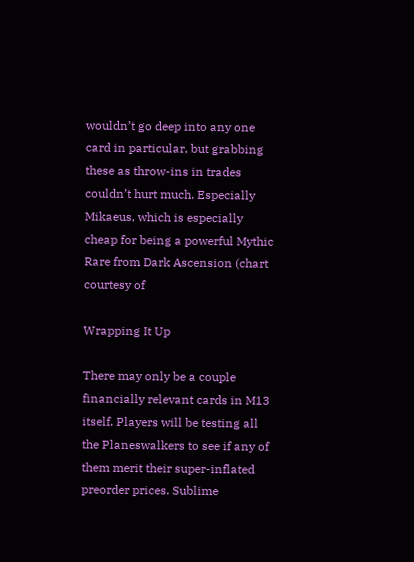wouldn’t go deep into any one card in particular, but grabbing these as throw-ins in trades couldn’t hurt much. Especially Mikaeus, which is especially cheap for being a powerful Mythic Rare from Dark Ascension (chart courtesy of

Wrapping It Up

There may only be a couple financially relevant cards in M13 itself. Players will be testing all the Planeswalkers to see if any of them merit their super-inflated preorder prices. Sublime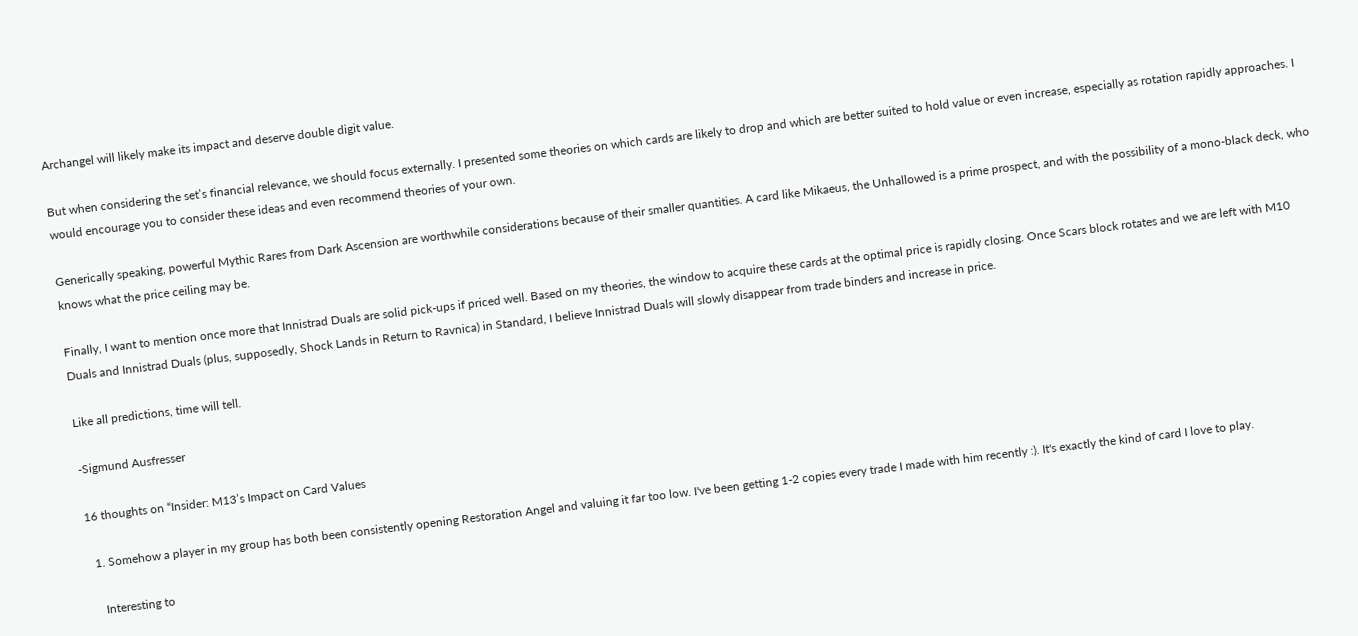Archangel will likely make its impact and deserve double digit value.

But when considering the set’s financial relevance, we should focus externally. I presented some theories on which cards are likely to drop and which are better suited to hold value or even increase, especially as rotation rapidly approaches. I would encourage you to consider these ideas and even recommend theories of your own.

Generically speaking, powerful Mythic Rares from Dark Ascension are worthwhile considerations because of their smaller quantities. A card like Mikaeus, the Unhallowed is a prime prospect, and with the possibility of a mono-black deck, who knows what the price ceiling may be.

Finally, I want to mention once more that Innistrad Duals are solid pick-ups if priced well. Based on my theories, the window to acquire these cards at the optimal price is rapidly closing. Once Scars block rotates and we are left with M10 Duals and Innistrad Duals (plus, supposedly, Shock Lands in Return to Ravnica) in Standard, I believe Innistrad Duals will slowly disappear from trade binders and increase in price.

Like all predictions, time will tell.

-Sigmund Ausfresser

16 thoughts on “Insider: M13’s Impact on Card Values

  1. Somehow a player in my group has both been consistently opening Restoration Angel and valuing it far too low. I've been getting 1-2 copies every trade I made with him recently :). It's exactly the kind of card I love to play.

    Interesting to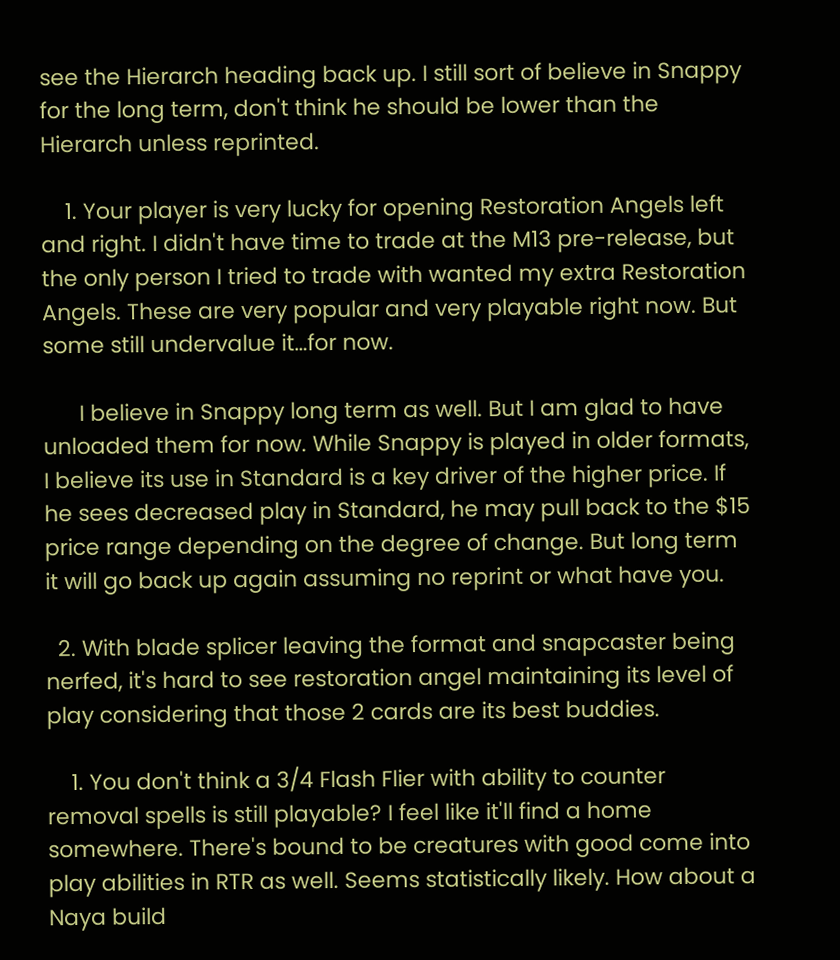see the Hierarch heading back up. I still sort of believe in Snappy for the long term, don't think he should be lower than the Hierarch unless reprinted.

    1. Your player is very lucky for opening Restoration Angels left and right. I didn't have time to trade at the M13 pre-release, but the only person I tried to trade with wanted my extra Restoration Angels. These are very popular and very playable right now. But some still undervalue it…for now.

      I believe in Snappy long term as well. But I am glad to have unloaded them for now. While Snappy is played in older formats, I believe its use in Standard is a key driver of the higher price. If he sees decreased play in Standard, he may pull back to the $15 price range depending on the degree of change. But long term it will go back up again assuming no reprint or what have you.

  2. With blade splicer leaving the format and snapcaster being nerfed, it's hard to see restoration angel maintaining its level of play considering that those 2 cards are its best buddies.

    1. You don't think a 3/4 Flash Flier with ability to counter removal spells is still playable? I feel like it'll find a home somewhere. There's bound to be creatures with good come into play abilities in RTR as well. Seems statistically likely. How about a Naya build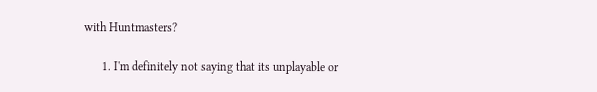with Huntmasters?

      1. I'm definitely not saying that its unplayable or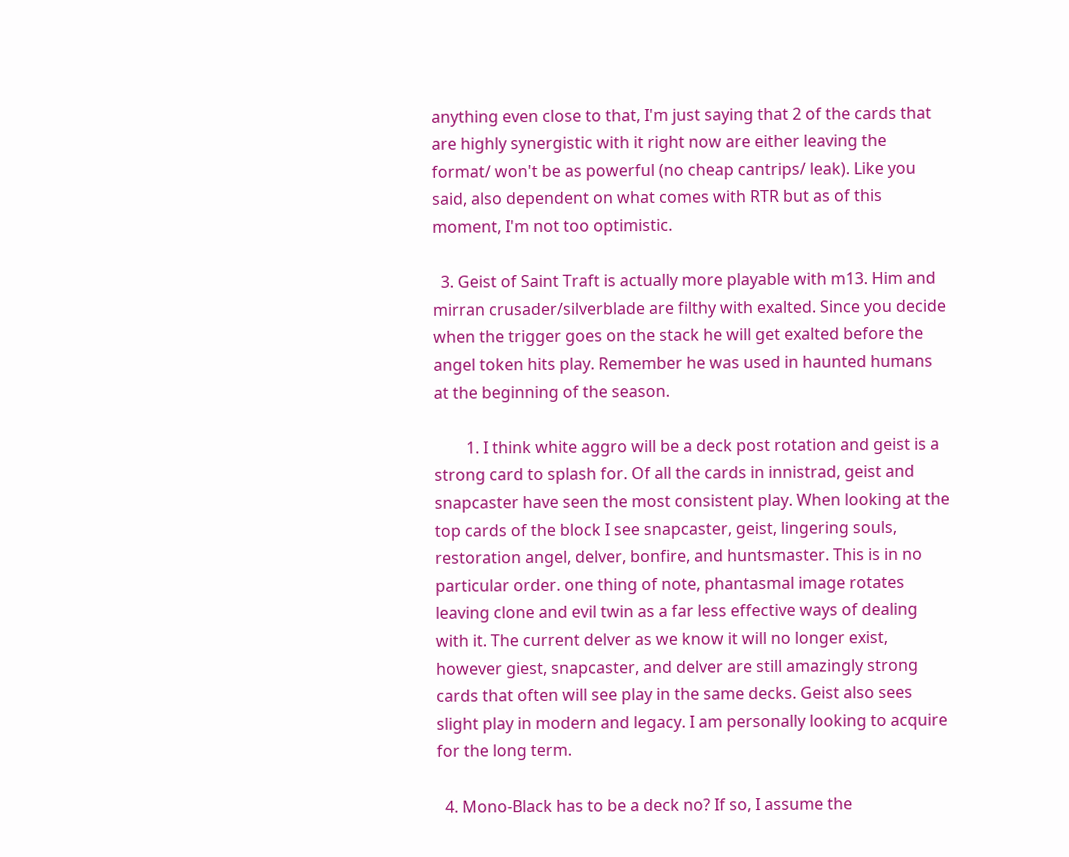anything even close to that, I'm just saying that 2 of the cards that are highly synergistic with it right now are either leaving the format/ won't be as powerful (no cheap cantrips/ leak). Like you said, also dependent on what comes with RTR but as of this moment, I'm not too optimistic.

  3. Geist of Saint Traft is actually more playable with m13. Him and mirran crusader/silverblade are filthy with exalted. Since you decide when the trigger goes on the stack he will get exalted before the angel token hits play. Remember he was used in haunted humans at the beginning of the season.

        1. I think white aggro will be a deck post rotation and geist is a strong card to splash for. Of all the cards in innistrad, geist and snapcaster have seen the most consistent play. When looking at the top cards of the block I see snapcaster, geist, lingering souls, restoration angel, delver, bonfire, and huntsmaster. This is in no particular order. one thing of note, phantasmal image rotates leaving clone and evil twin as a far less effective ways of dealing with it. The current delver as we know it will no longer exist, however giest, snapcaster, and delver are still amazingly strong cards that often will see play in the same decks. Geist also sees slight play in modern and legacy. I am personally looking to acquire for the long term.

  4. Mono-Black has to be a deck no? If so, I assume the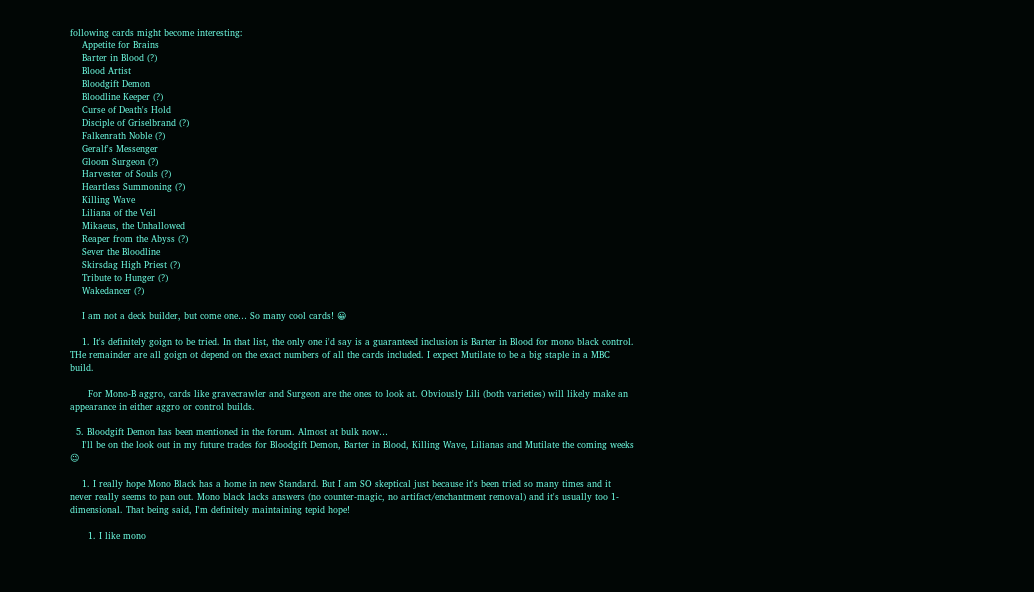following cards might become interesting:
    Appetite for Brains
    Barter in Blood (?)
    Blood Artist
    Bloodgift Demon
    Bloodline Keeper (?)
    Curse of Death's Hold
    Disciple of Griselbrand (?)
    Falkenrath Noble (?)
    Geralf's Messenger
    Gloom Surgeon (?)
    Harvester of Souls (?)
    Heartless Summoning (?)
    Killing Wave
    Liliana of the Veil
    Mikaeus, the Unhallowed
    Reaper from the Abyss (?)
    Sever the Bloodline
    Skirsdag High Priest (?)
    Tribute to Hunger (?)
    Wakedancer (?)

    I am not a deck builder, but come one… So many cool cards! 😀

    1. It's definitely goign to be tried. In that list, the only one i'd say is a guaranteed inclusion is Barter in Blood for mono black control. THe remainder are all goign ot depend on the exact numbers of all the cards included. I expect Mutilate to be a big staple in a MBC build.

      For Mono-B aggro, cards like gravecrawler and Surgeon are the ones to look at. Obviously Lili (both varieties) will likely make an appearance in either aggro or control builds.

  5. Bloodgift Demon has been mentioned in the forum. Almost at bulk now…
    I'll be on the look out in my future trades for Bloodgift Demon, Barter in Blood, Killing Wave, Lilianas and Mutilate the coming weeks 😉

    1. I really hope Mono Black has a home in new Standard. But I am SO skeptical just because it's been tried so many times and it never really seems to pan out. Mono black lacks answers (no counter-magic, no artifact/enchantment removal) and it's usually too 1-dimensional. That being said, I'm definitely maintaining tepid hope!

      1. I like mono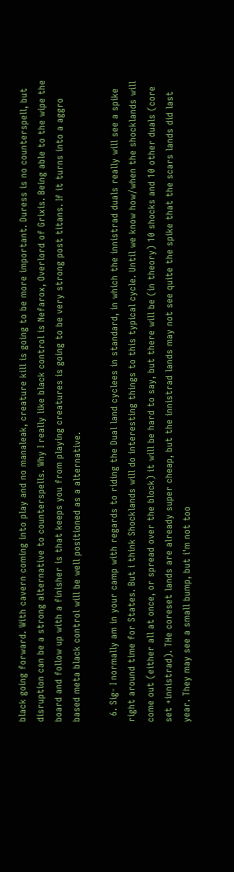black going forward. With cavern coming into play and no manaleak, creature kill is going to be more important. Duress is no counterspell, but disruption can be a strong alternative to counterspells. Why I really like black control is Nefarox, Overlord of Grixis. Being able to the wipe the board and follow up with a finisher is that keeps you from playing creatures is going to be very strong post titans. If it turns into a aggro based meta black control will be well positioned as a alternative.

  6. Sig- I normally am in your camp with regards to riding the Dual land cyclees in standard, in which the innistrad duals really will see a spike right around time for States. But i think Shocklands will do interesting things to this typical cycle. Until we know how/when the shocklands will come out (either all at once, or spread over the block) it will be hard to say, but there will be (in theory) 10 shocks and 10 other duals (core set +innistrad). THe coreset lands are already super cheap, but the innistrad lands may not see quite the spike that the scars lands did last year. They may see a small bump, but i'm not too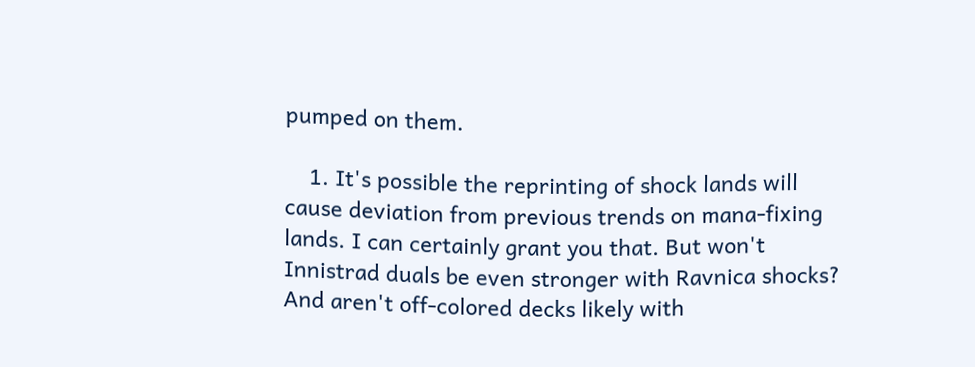pumped on them.

    1. It's possible the reprinting of shock lands will cause deviation from previous trends on mana-fixing lands. I can certainly grant you that. But won't Innistrad duals be even stronger with Ravnica shocks? And aren't off-colored decks likely with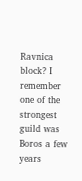Ravnica block? I remember one of the strongest guild was Boros a few years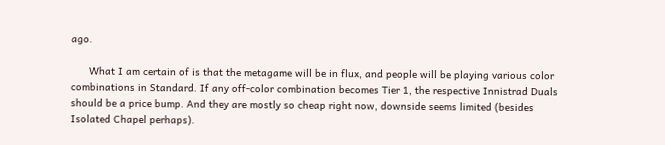ago.

      What I am certain of is that the metagame will be in flux, and people will be playing various color combinations in Standard. If any off-color combination becomes Tier 1, the respective Innistrad Duals should be a price bump. And they are mostly so cheap right now, downside seems limited (besides Isolated Chapel perhaps).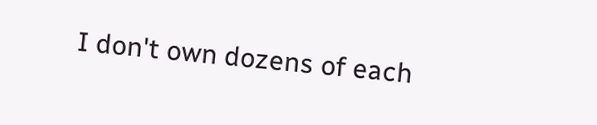I don't own dozens of each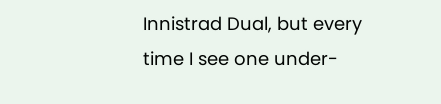Innistrad Dual, but every time I see one under-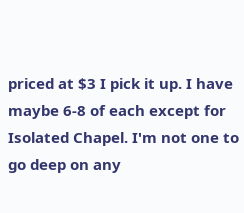priced at $3 I pick it up. I have maybe 6-8 of each except for Isolated Chapel. I'm not one to go deep on any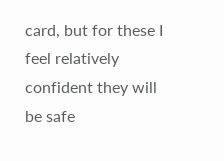card, but for these I feel relatively confident they will be safe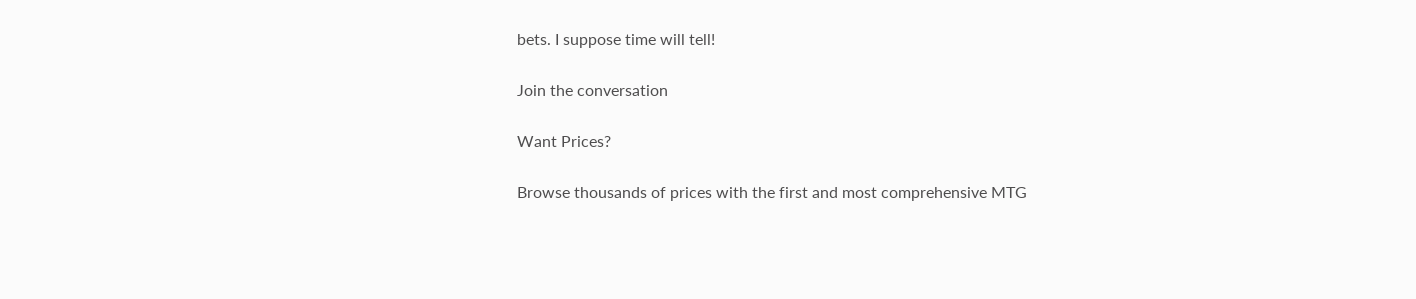bets. I suppose time will tell!

Join the conversation

Want Prices?

Browse thousands of prices with the first and most comprehensive MTG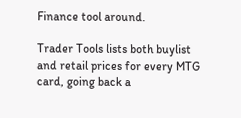Finance tool around.

Trader Tools lists both buylist and retail prices for every MTG card, going back a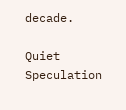decade.

Quiet Speculation